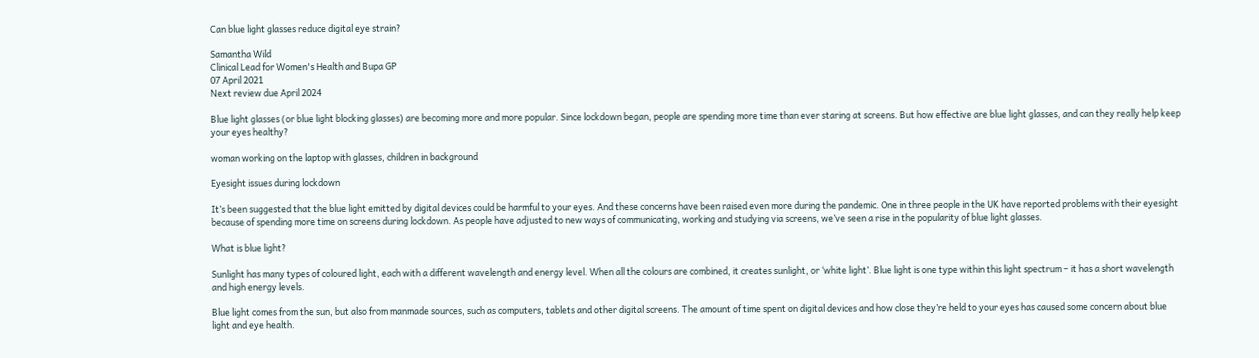Can blue light glasses reduce digital eye strain?

Samantha Wild
Clinical Lead for Women's Health and Bupa GP
07 April 2021
Next review due April 2024

Blue light glasses (or blue light blocking glasses) are becoming more and more popular. Since lockdown began, people are spending more time than ever staring at screens. But how effective are blue light glasses, and can they really help keep your eyes healthy?

woman working on the laptop with glasses, children in background

Eyesight issues during lockdown

It’s been suggested that the blue light emitted by digital devices could be harmful to your eyes. And these concerns have been raised even more during the pandemic. One in three people in the UK have reported problems with their eyesight because of spending more time on screens during lockdown. As people have adjusted to new ways of communicating, working and studying via screens, we’ve seen a rise in the popularity of blue light glasses.

What is blue light?

Sunlight has many types of coloured light, each with a different wavelength and energy level. When all the colours are combined, it creates sunlight, or ‘white light’. Blue light is one type within this light spectrum – it has a short wavelength and high energy levels.

Blue light comes from the sun, but also from manmade sources, such as computers, tablets and other digital screens. The amount of time spent on digital devices and how close they’re held to your eyes has caused some concern about blue light and eye health.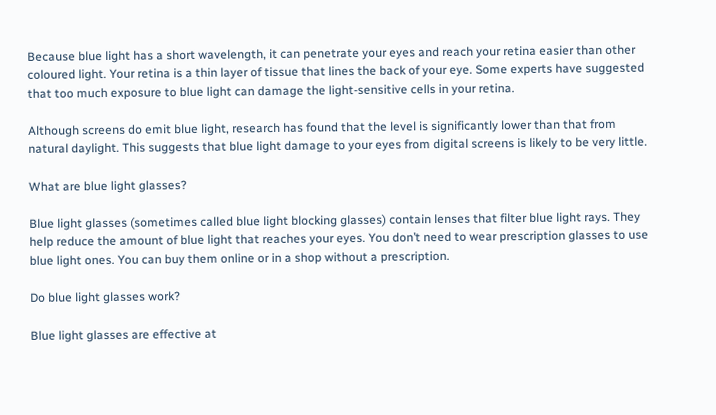Because blue light has a short wavelength, it can penetrate your eyes and reach your retina easier than other coloured light. Your retina is a thin layer of tissue that lines the back of your eye. Some experts have suggested that too much exposure to blue light can damage the light-sensitive cells in your retina.

Although screens do emit blue light, research has found that the level is significantly lower than that from natural daylight. This suggests that blue light damage to your eyes from digital screens is likely to be very little.

What are blue light glasses?

Blue light glasses (sometimes called blue light blocking glasses) contain lenses that filter blue light rays. They help reduce the amount of blue light that reaches your eyes. You don’t need to wear prescription glasses to use blue light ones. You can buy them online or in a shop without a prescription.

Do blue light glasses work?

Blue light glasses are effective at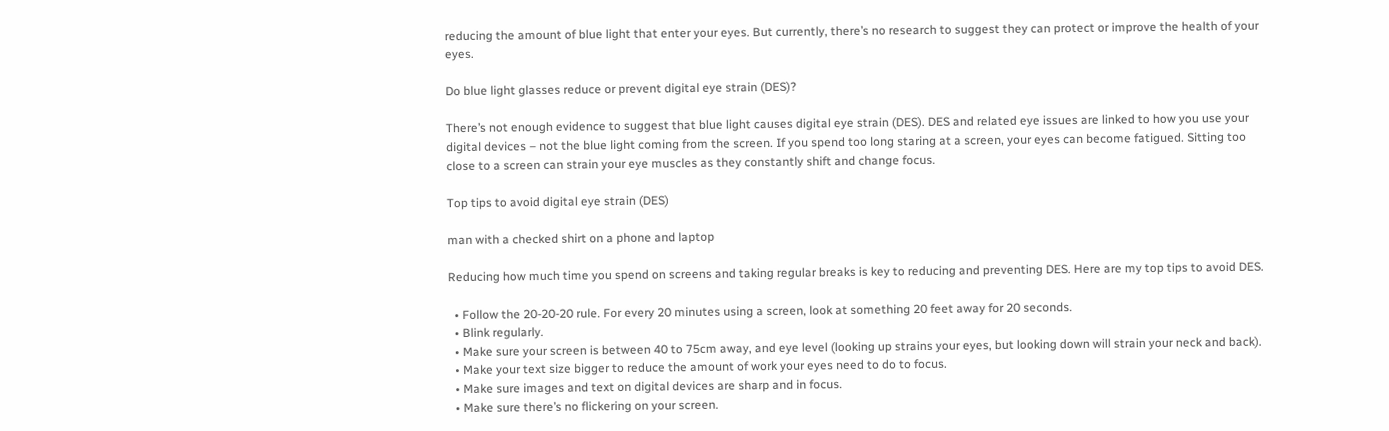reducing the amount of blue light that enter your eyes. But currently, there’s no research to suggest they can protect or improve the health of your eyes.

Do blue light glasses reduce or prevent digital eye strain (DES)?

There’s not enough evidence to suggest that blue light causes digital eye strain (DES). DES and related eye issues are linked to how you use your digital devices – not the blue light coming from the screen. If you spend too long staring at a screen, your eyes can become fatigued. Sitting too close to a screen can strain your eye muscles as they constantly shift and change focus.

Top tips to avoid digital eye strain (DES)

man with a checked shirt on a phone and laptop

Reducing how much time you spend on screens and taking regular breaks is key to reducing and preventing DES. Here are my top tips to avoid DES.

  • Follow the 20-20-20 rule. For every 20 minutes using a screen, look at something 20 feet away for 20 seconds.
  • Blink regularly.
  • Make sure your screen is between 40 to 75cm away, and eye level (looking up strains your eyes, but looking down will strain your neck and back).
  • Make your text size bigger to reduce the amount of work your eyes need to do to focus.
  • Make sure images and text on digital devices are sharp and in focus.
  • Make sure there’s no flickering on your screen.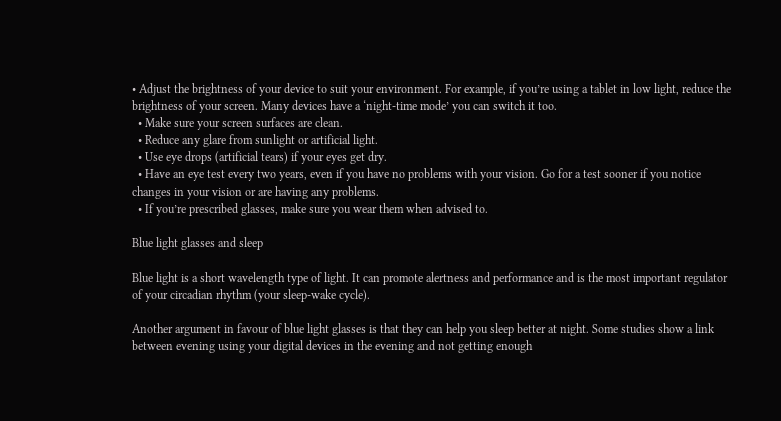• Adjust the brightness of your device to suit your environment. For example, if you’re using a tablet in low light, reduce the brightness of your screen. Many devices have a ‘night-time mode’ you can switch it too.
  • Make sure your screen surfaces are clean.
  • Reduce any glare from sunlight or artificial light.
  • Use eye drops (artificial tears) if your eyes get dry.
  • Have an eye test every two years, even if you have no problems with your vision. Go for a test sooner if you notice changes in your vision or are having any problems.
  • If you’re prescribed glasses, make sure you wear them when advised to.

Blue light glasses and sleep

Blue light is a short wavelength type of light. It can promote alertness and performance and is the most important regulator of your circadian rhythm (your sleep-wake cycle).

Another argument in favour of blue light glasses is that they can help you sleep better at night. Some studies show a link between evening using your digital devices in the evening and not getting enough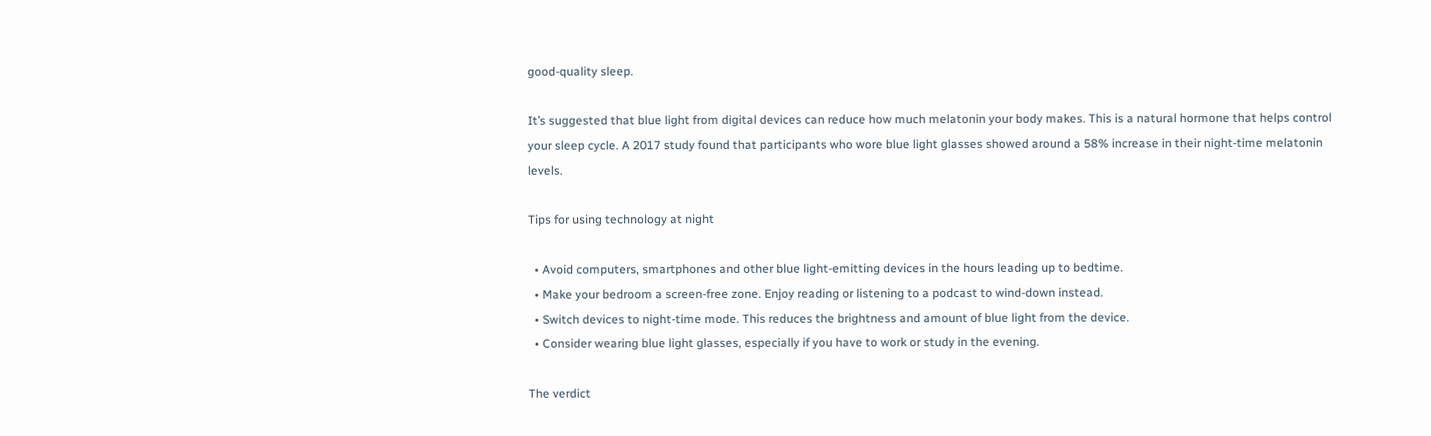good-quality sleep.

It’s suggested that blue light from digital devices can reduce how much melatonin your body makes. This is a natural hormone that helps control your sleep cycle. A 2017 study found that participants who wore blue light glasses showed around a 58% increase in their night-time melatonin levels.

Tips for using technology at night

  • Avoid computers, smartphones and other blue light-emitting devices in the hours leading up to bedtime.
  • Make your bedroom a screen-free zone. Enjoy reading or listening to a podcast to wind-down instead.
  • Switch devices to night-time mode. This reduces the brightness and amount of blue light from the device.
  • Consider wearing blue light glasses, especially if you have to work or study in the evening.

The verdict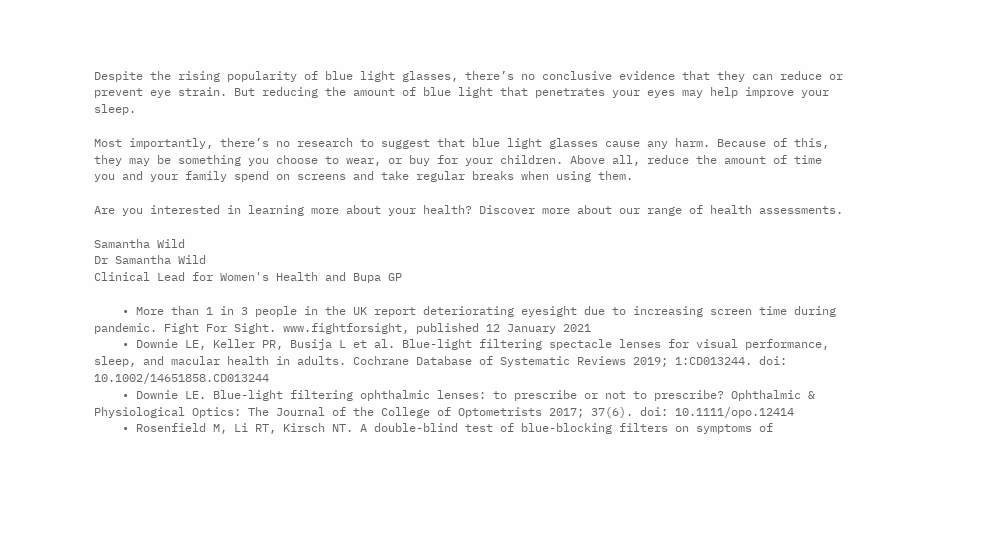Despite the rising popularity of blue light glasses, there’s no conclusive evidence that they can reduce or prevent eye strain. But reducing the amount of blue light that penetrates your eyes may help improve your sleep.

Most importantly, there’s no research to suggest that blue light glasses cause any harm. Because of this, they may be something you choose to wear, or buy for your children. Above all, reduce the amount of time you and your family spend on screens and take regular breaks when using them.

Are you interested in learning more about your health? Discover more about our range of health assessments.

Samantha Wild
Dr Samantha Wild
Clinical Lead for Women's Health and Bupa GP

    • More than 1 in 3 people in the UK report deteriorating eyesight due to increasing screen time during pandemic. Fight For Sight. www.fightforsight, published 12 January 2021
    • Downie LE, Keller PR, Busija L et al. Blue-light filtering spectacle lenses for visual performance, sleep, and macular health in adults. Cochrane Database of Systematic Reviews 2019; 1:CD013244. doi: 10.1002/14651858.CD013244
    • Downie LE. Blue-light filtering ophthalmic lenses: to prescribe or not to prescribe? Ophthalmic & Physiological Optics: The Journal of the College of Optometrists 2017; 37(6). doi: 10.1111/opo.12414
    • Rosenfield M, Li RT, Kirsch NT. A double-blind test of blue-blocking filters on symptoms of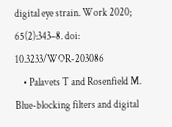digital eye strain. Work 2020; 65(2):343–8. doi: 10.3233/WOR-203086
    • Palavets T and Rosenfield M. Blue-blocking filters and digital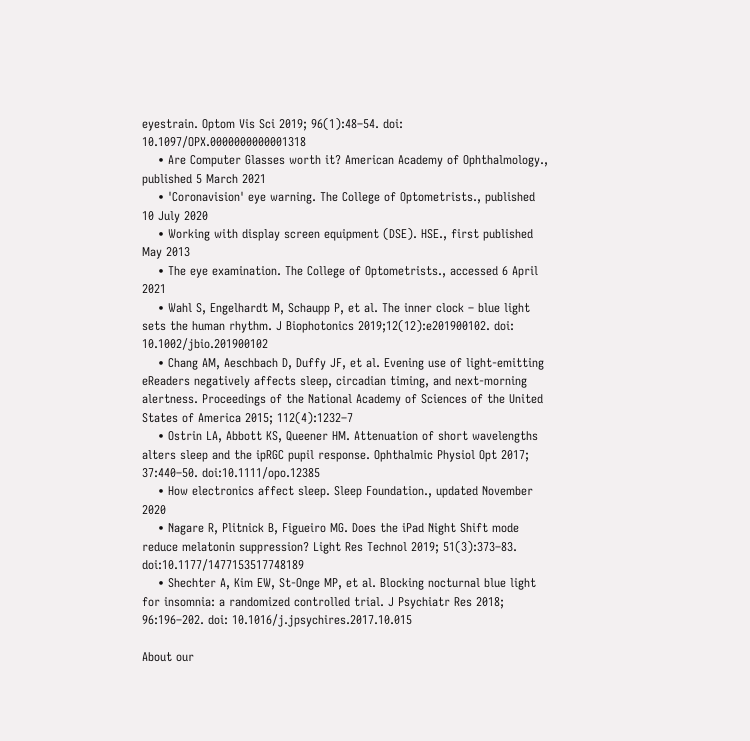eyestrain. Optom Vis Sci 2019; 96(1):48–54. doi: 10.1097/OPX.0000000000001318
    • Are Computer Glasses worth it? American Academy of Ophthalmology., published 5 March 2021
    • 'Coronavision' eye warning. The College of Optometrists., published 10 July 2020
    • Working with display screen equipment (DSE). HSE., first published May 2013
    • The eye examination. The College of Optometrists., accessed 6 April 2021
    • Wahl S, Engelhardt M, Schaupp P, et al. The inner clock – blue light sets the human rhythm. J Biophotonics 2019;12(12):e201900102. doi: 10.1002/jbio.201900102
    • Chang AM, Aeschbach D, Duffy JF, et al. Evening use of light‐emitting eReaders negatively affects sleep, circadian timing, and next‐morning alertness. Proceedings of the National Academy of Sciences of the United States of America 2015; 112(4):1232–7
    • Ostrin LA, Abbott KS, Queener HM. Attenuation of short wavelengths alters sleep and the ipRGC pupil response. Ophthalmic Physiol Opt 2017; 37:440–50. doi:10.1111/opo.12385
    • How electronics affect sleep. Sleep Foundation., updated November 2020
    • Nagare R, Plitnick B, Figueiro MG. Does the iPad Night Shift mode reduce melatonin suppression? Light Res Technol 2019; 51(3):373–83. doi:10.1177/1477153517748189
    • Shechter A, Kim EW, St-Onge MP, et al. Blocking nocturnal blue light for insomnia: a randomized controlled trial. J Psychiatr Res 2018; 96:196–202. doi: 10.1016/j.jpsychires.2017.10.015

About our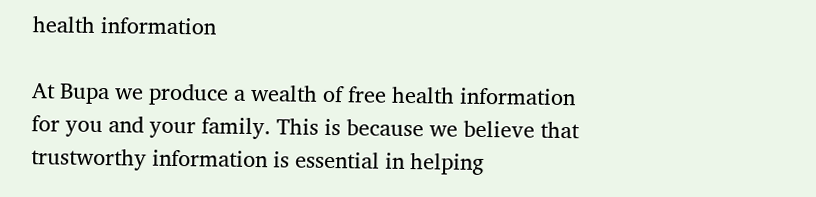health information

At Bupa we produce a wealth of free health information for you and your family. This is because we believe that trustworthy information is essential in helping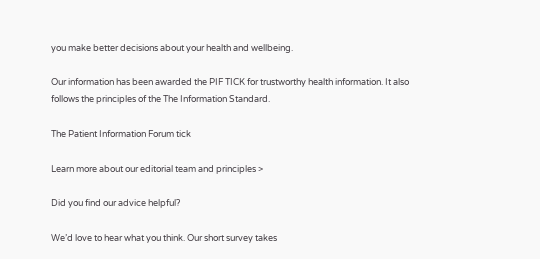you make better decisions about your health and wellbeing.

Our information has been awarded the PIF TICK for trustworthy health information. It also follows the principles of the The Information Standard.

The Patient Information Forum tick

Learn more about our editorial team and principles >

Did you find our advice helpful?

We’d love to hear what you think. Our short survey takes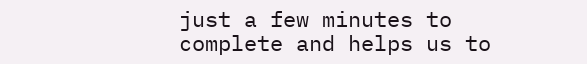just a few minutes to complete and helps us to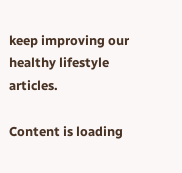keep improving our healthy lifestyle articles.

Content is loading